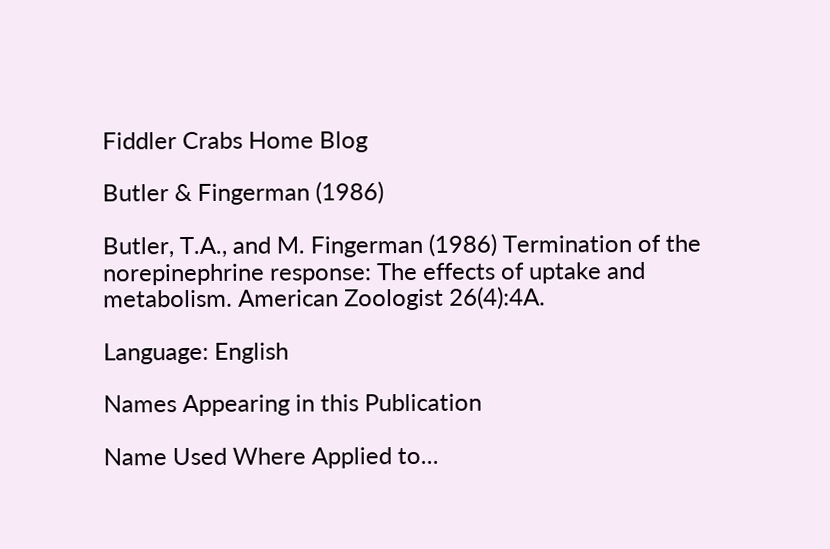Fiddler Crabs Home Blog

Butler & Fingerman (1986)

Butler, T.A., and M. Fingerman (1986) Termination of the norepinephrine response: The effects of uptake and metabolism. American Zoologist 26(4):4A.

Language: English

Names Appearing in this Publication

Name Used Where Applied to...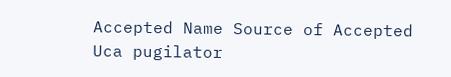Accepted Name Source of Accepted
Uca pugilator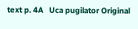text p. 4A   Uca pugilator Original